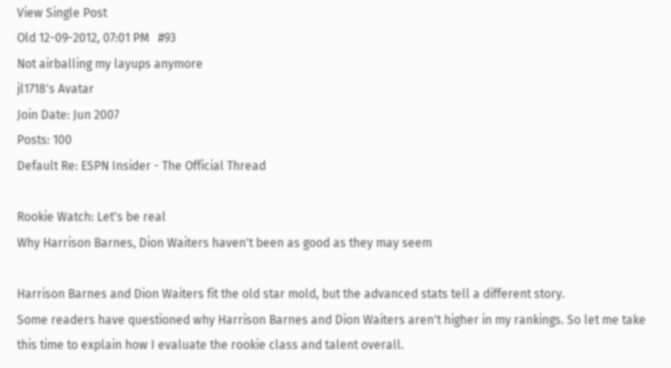View Single Post
Old 12-09-2012, 07:01 PM   #93
Not airballing my layups anymore
jl1718's Avatar
Join Date: Jun 2007
Posts: 100
Default Re: ESPN Insider - The Official Thread

Rookie Watch: Let's be real
Why Harrison Barnes, Dion Waiters haven't been as good as they may seem

Harrison Barnes and Dion Waiters fit the old star mold, but the advanced stats tell a different story.
Some readers have questioned why Harrison Barnes and Dion Waiters aren't higher in my rankings. So let me take this time to explain how I evaluate the rookie class and talent overall.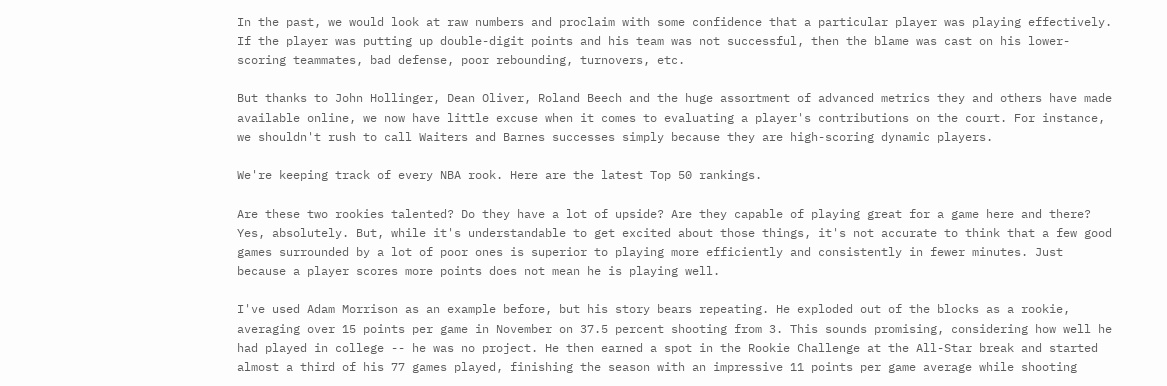In the past, we would look at raw numbers and proclaim with some confidence that a particular player was playing effectively. If the player was putting up double-digit points and his team was not successful, then the blame was cast on his lower-scoring teammates, bad defense, poor rebounding, turnovers, etc.

But thanks to John Hollinger, Dean Oliver, Roland Beech and the huge assortment of advanced metrics they and others have made available online, we now have little excuse when it comes to evaluating a player's contributions on the court. For instance, we shouldn't rush to call Waiters and Barnes successes simply because they are high-scoring dynamic players.

We're keeping track of every NBA rook. Here are the latest Top 50 rankings.

Are these two rookies talented? Do they have a lot of upside? Are they capable of playing great for a game here and there? Yes, absolutely. But, while it's understandable to get excited about those things, it's not accurate to think that a few good games surrounded by a lot of poor ones is superior to playing more efficiently and consistently in fewer minutes. Just because a player scores more points does not mean he is playing well.

I've used Adam Morrison as an example before, but his story bears repeating. He exploded out of the blocks as a rookie, averaging over 15 points per game in November on 37.5 percent shooting from 3. This sounds promising, considering how well he had played in college -- he was no project. He then earned a spot in the Rookie Challenge at the All-Star break and started almost a third of his 77 games played, finishing the season with an impressive 11 points per game average while shooting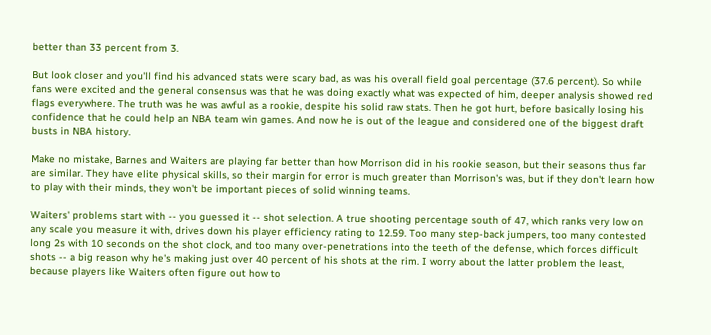better than 33 percent from 3.

But look closer and you'll find his advanced stats were scary bad, as was his overall field goal percentage (37.6 percent). So while fans were excited and the general consensus was that he was doing exactly what was expected of him, deeper analysis showed red flags everywhere. The truth was he was awful as a rookie, despite his solid raw stats. Then he got hurt, before basically losing his confidence that he could help an NBA team win games. And now he is out of the league and considered one of the biggest draft busts in NBA history.

Make no mistake, Barnes and Waiters are playing far better than how Morrison did in his rookie season, but their seasons thus far are similar. They have elite physical skills, so their margin for error is much greater than Morrison's was, but if they don't learn how to play with their minds, they won't be important pieces of solid winning teams.

Waiters' problems start with -- you guessed it -- shot selection. A true shooting percentage south of 47, which ranks very low on any scale you measure it with, drives down his player efficiency rating to 12.59. Too many step-back jumpers, too many contested long 2s with 10 seconds on the shot clock, and too many over-penetrations into the teeth of the defense, which forces difficult shots -- a big reason why he's making just over 40 percent of his shots at the rim. I worry about the latter problem the least, because players like Waiters often figure out how to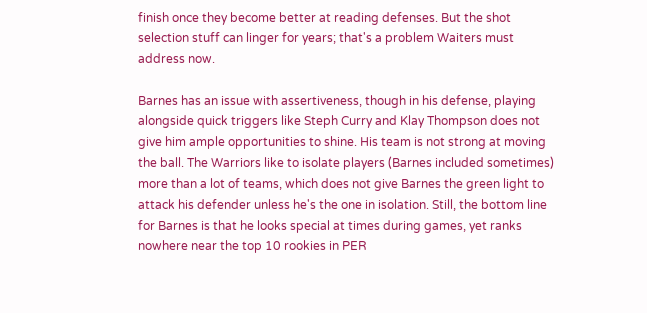finish once they become better at reading defenses. But the shot selection stuff can linger for years; that's a problem Waiters must address now.

Barnes has an issue with assertiveness, though in his defense, playing alongside quick triggers like Steph Curry and Klay Thompson does not give him ample opportunities to shine. His team is not strong at moving the ball. The Warriors like to isolate players (Barnes included sometimes) more than a lot of teams, which does not give Barnes the green light to attack his defender unless he's the one in isolation. Still, the bottom line for Barnes is that he looks special at times during games, yet ranks nowhere near the top 10 rookies in PER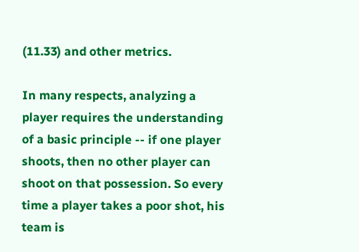(11.33) and other metrics.

In many respects, analyzing a player requires the understanding of a basic principle -- if one player shoots, then no other player can shoot on that possession. So every time a player takes a poor shot, his team is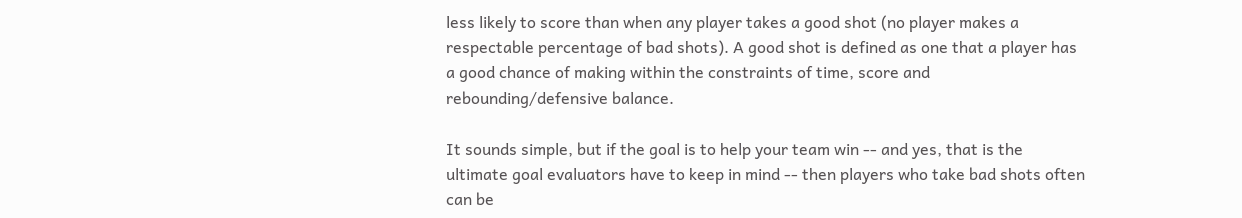less likely to score than when any player takes a good shot (no player makes a respectable percentage of bad shots). A good shot is defined as one that a player has a good chance of making within the constraints of time, score and rebounding/defensive balance.

It sounds simple, but if the goal is to help your team win -- and yes, that is the ultimate goal evaluators have to keep in mind -- then players who take bad shots often can be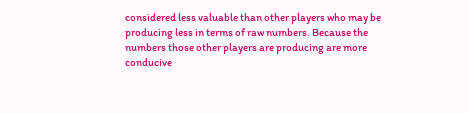considered less valuable than other players who may be producing less in terms of raw numbers. Because the numbers those other players are producing are more conducive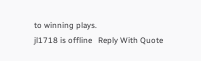to winning plays.
jl1718 is offline   Reply With Quote